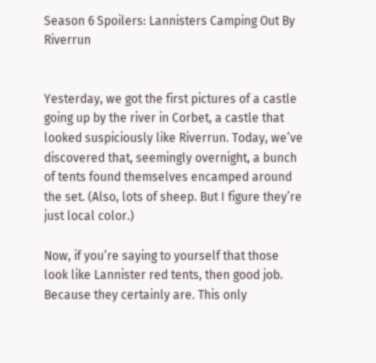Season 6 Spoilers: Lannisters Camping Out By Riverrun


Yesterday, we got the first pictures of a castle going up by the river in Corbet, a castle that looked suspiciously like Riverrun. Today, we’ve discovered that, seemingly overnight, a bunch of tents found themselves encamped around the set. (Also, lots of sheep. But I figure they’re just local color.)

Now, if you’re saying to yourself that those look like Lannister red tents, then good job. Because they certainly are. This only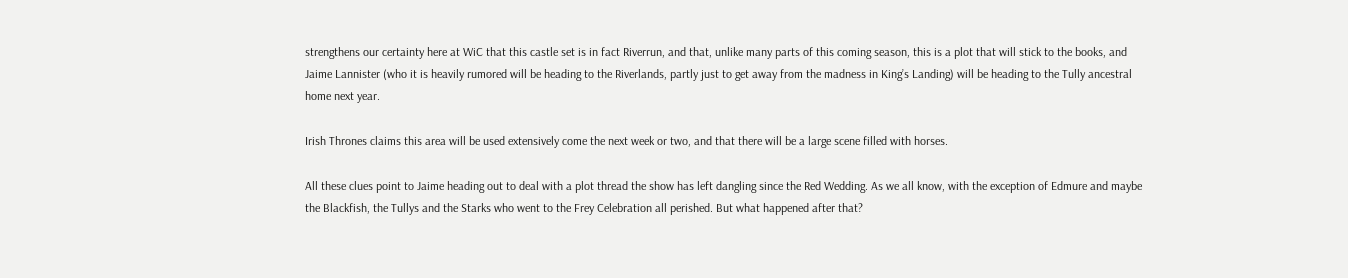strengthens our certainty here at WiC that this castle set is in fact Riverrun, and that, unlike many parts of this coming season, this is a plot that will stick to the books, and Jaime Lannister (who it is heavily rumored will be heading to the Riverlands, partly just to get away from the madness in King’s Landing) will be heading to the Tully ancestral home next year.

Irish Thrones claims this area will be used extensively come the next week or two, and that there will be a large scene filled with horses.

All these clues point to Jaime heading out to deal with a plot thread the show has left dangling since the Red Wedding. As we all know, with the exception of Edmure and maybe the Blackfish, the Tullys and the Starks who went to the Frey Celebration all perished. But what happened after that?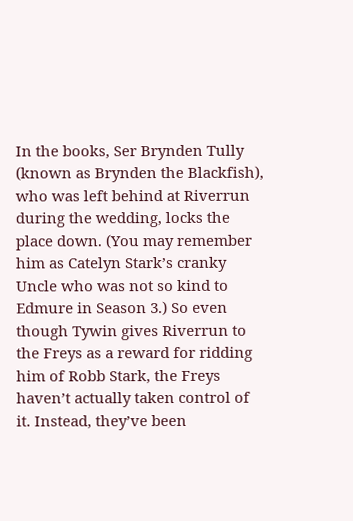In the books, Ser Brynden Tully (known as Brynden the Blackfish), who was left behind at Riverrun during the wedding, locks the place down. (You may remember him as Catelyn Stark’s cranky Uncle who was not so kind to Edmure in Season 3.) So even though Tywin gives Riverrun to the Freys as a reward for ridding him of Robb Stark, the Freys haven’t actually taken control of it. Instead, they’ve been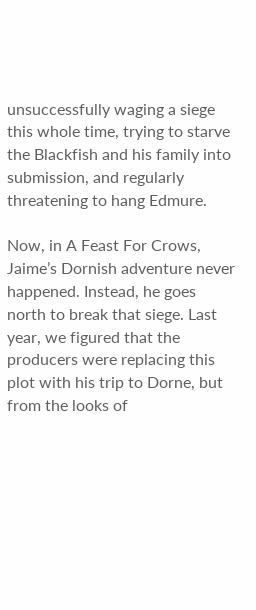unsuccessfully waging a siege this whole time, trying to starve the Blackfish and his family into submission, and regularly threatening to hang Edmure.

Now, in A Feast For Crows, Jaime’s Dornish adventure never happened. Instead, he goes north to break that siege. Last year, we figured that the producers were replacing this plot with his trip to Dorne, but from the looks of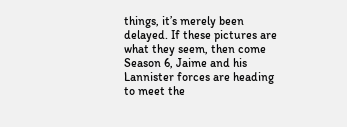things, it’s merely been delayed. If these pictures are what they seem, then come Season 6, Jaime and his Lannister forces are heading to meet the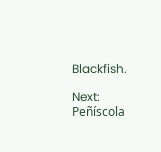Blackfish.

Next: Peñíscola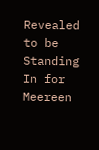Revealed to be Standing In for Meereen